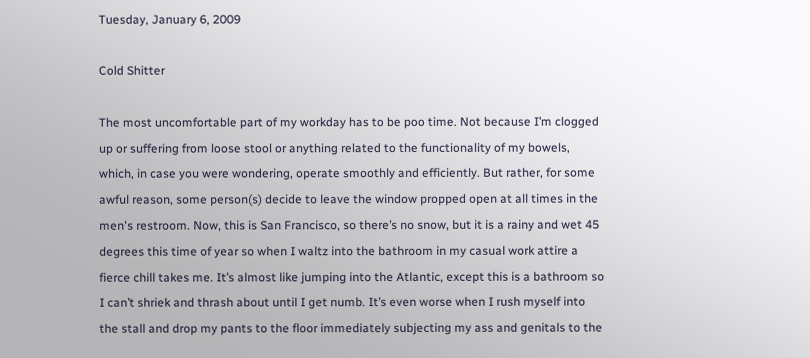Tuesday, January 6, 2009

Cold Shitter

The most uncomfortable part of my workday has to be poo time. Not because I’m clogged up or suffering from loose stool or anything related to the functionality of my bowels, which, in case you were wondering, operate smoothly and efficiently. But rather, for some awful reason, some person(s) decide to leave the window propped open at all times in the men's restroom. Now, this is San Francisco, so there’s no snow, but it is a rainy and wet 45 degrees this time of year so when I waltz into the bathroom in my casual work attire a fierce chill takes me. It’s almost like jumping into the Atlantic, except this is a bathroom so I can’t shriek and thrash about until I get numb. It’s even worse when I rush myself into the stall and drop my pants to the floor immediately subjecting my ass and genitals to the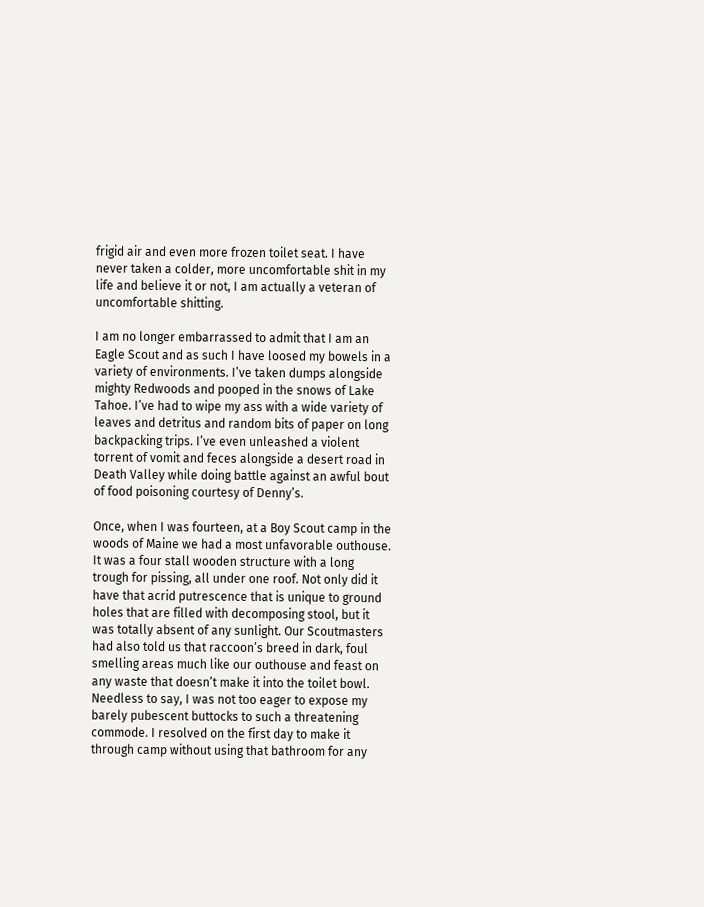frigid air and even more frozen toilet seat. I have never taken a colder, more uncomfortable shit in my life and believe it or not, I am actually a veteran of uncomfortable shitting.

I am no longer embarrassed to admit that I am an Eagle Scout and as such I have loosed my bowels in a variety of environments. I’ve taken dumps alongside mighty Redwoods and pooped in the snows of Lake Tahoe. I’ve had to wipe my ass with a wide variety of leaves and detritus and random bits of paper on long backpacking trips. I’ve even unleashed a violent torrent of vomit and feces alongside a desert road in Death Valley while doing battle against an awful bout of food poisoning courtesy of Denny’s.

Once, when I was fourteen, at a Boy Scout camp in the woods of Maine we had a most unfavorable outhouse. It was a four stall wooden structure with a long trough for pissing, all under one roof. Not only did it have that acrid putrescence that is unique to ground holes that are filled with decomposing stool, but it was totally absent of any sunlight. Our Scoutmasters had also told us that raccoon’s breed in dark, foul smelling areas much like our outhouse and feast on any waste that doesn’t make it into the toilet bowl. Needless to say, I was not too eager to expose my barely pubescent buttocks to such a threatening commode. I resolved on the first day to make it through camp without using that bathroom for any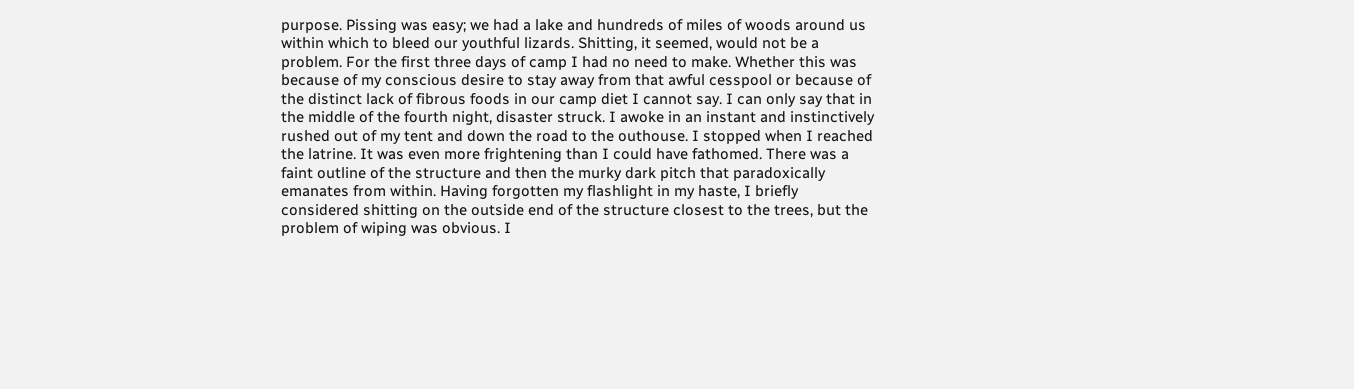purpose. Pissing was easy; we had a lake and hundreds of miles of woods around us within which to bleed our youthful lizards. Shitting, it seemed, would not be a problem. For the first three days of camp I had no need to make. Whether this was because of my conscious desire to stay away from that awful cesspool or because of the distinct lack of fibrous foods in our camp diet I cannot say. I can only say that in the middle of the fourth night, disaster struck. I awoke in an instant and instinctively rushed out of my tent and down the road to the outhouse. I stopped when I reached the latrine. It was even more frightening than I could have fathomed. There was a faint outline of the structure and then the murky dark pitch that paradoxically emanates from within. Having forgotten my flashlight in my haste, I briefly considered shitting on the outside end of the structure closest to the trees, but the problem of wiping was obvious. I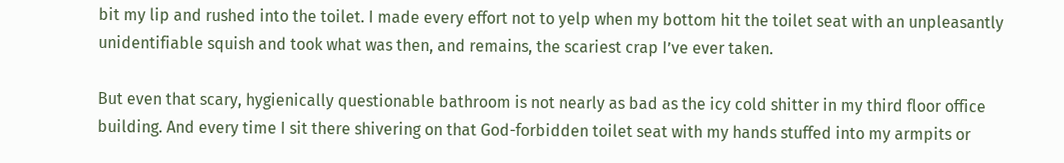bit my lip and rushed into the toilet. I made every effort not to yelp when my bottom hit the toilet seat with an unpleasantly unidentifiable squish and took what was then, and remains, the scariest crap I’ve ever taken.

But even that scary, hygienically questionable bathroom is not nearly as bad as the icy cold shitter in my third floor office building. And every time I sit there shivering on that God-forbidden toilet seat with my hands stuffed into my armpits or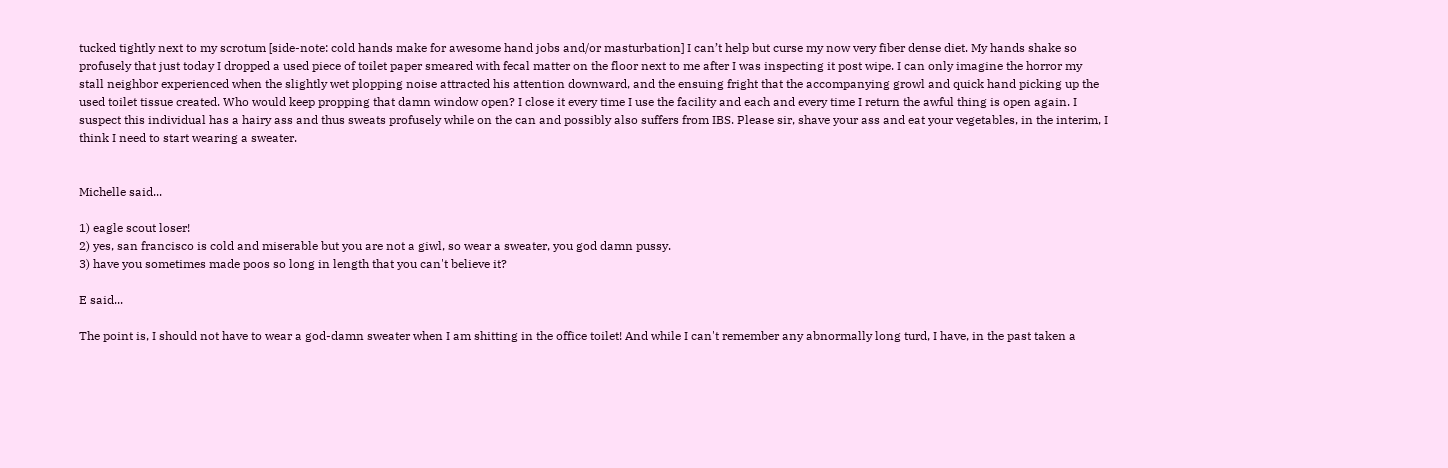tucked tightly next to my scrotum [side-note: cold hands make for awesome hand jobs and/or masturbation] I can’t help but curse my now very fiber dense diet. My hands shake so profusely that just today I dropped a used piece of toilet paper smeared with fecal matter on the floor next to me after I was inspecting it post wipe. I can only imagine the horror my stall neighbor experienced when the slightly wet plopping noise attracted his attention downward, and the ensuing fright that the accompanying growl and quick hand picking up the used toilet tissue created. Who would keep propping that damn window open? I close it every time I use the facility and each and every time I return the awful thing is open again. I suspect this individual has a hairy ass and thus sweats profusely while on the can and possibly also suffers from IBS. Please sir, shave your ass and eat your vegetables, in the interim, I think I need to start wearing a sweater.


Michelle said...

1) eagle scout loser!
2) yes, san francisco is cold and miserable but you are not a giwl, so wear a sweater, you god damn pussy.
3) have you sometimes made poos so long in length that you can't believe it?

E said...

The point is, I should not have to wear a god-damn sweater when I am shitting in the office toilet! And while I can't remember any abnormally long turd, I have, in the past taken a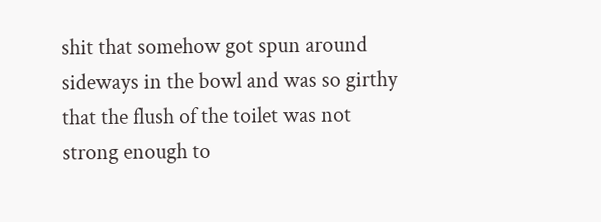shit that somehow got spun around sideways in the bowl and was so girthy that the flush of the toilet was not strong enough to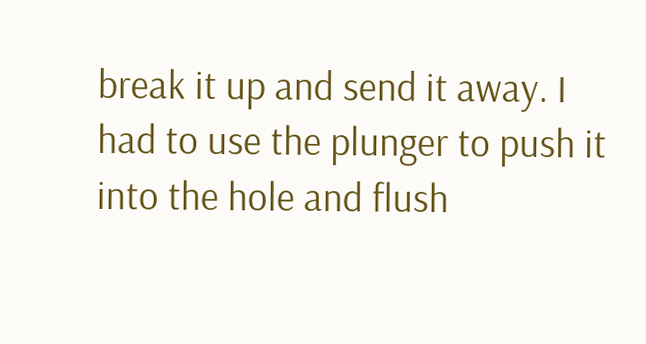break it up and send it away. I had to use the plunger to push it into the hole and flush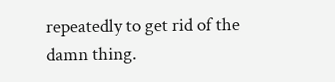repeatedly to get rid of the damn thing.